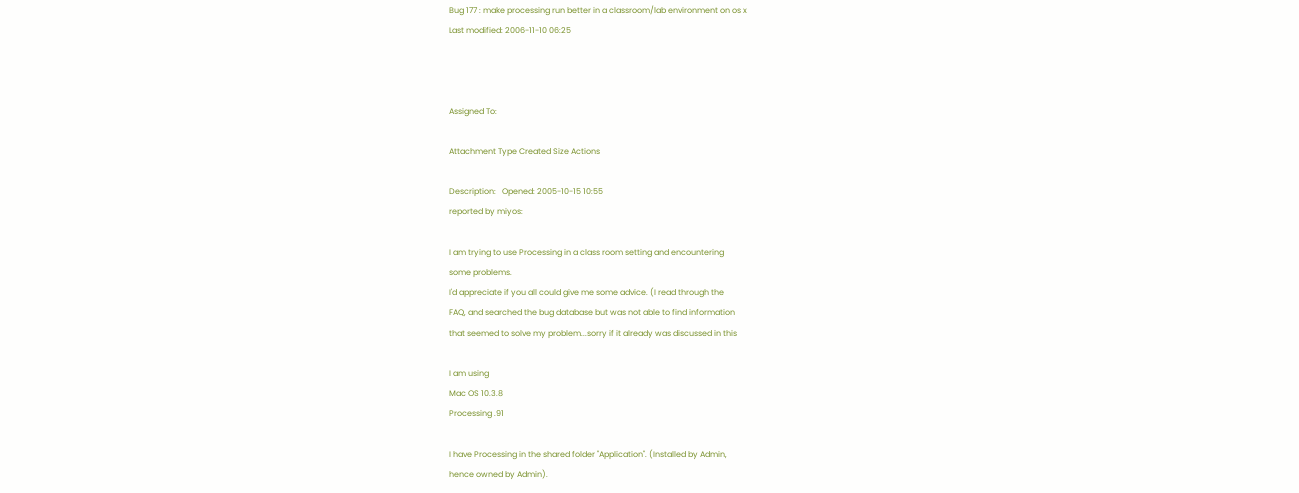Bug 177 : make processing run better in a classroom/lab environment on os x
Last modified: 2006-11-10 06:25



Assigned To:

Attachment Type Created Size Actions

Description:   Opened: 2005-10-15 10:55
reported by miyos:

I am trying to use Processing in a class room setting and encountering
some problems.
I'd appreciate if you all could give me some advice. (I read through the
FAQ, and searched the bug database but was not able to find information
that seemed to solve my problem...sorry if it already was discussed in this

I am using
Mac OS 10.3.8
Processing .91

I have Processing in the shared folder "Application". (Installed by Admin,
hence owned by Admin).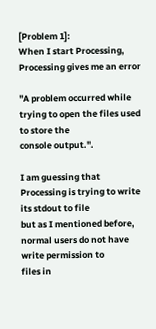[Problem 1]:
When I start Processing,
Processing gives me an error

"A problem occurred while trying to open the files used to store the
console output.".

I am guessing that Processing is trying to write its stdout to file
but as I mentioned before, normal users do not have write permission to
files in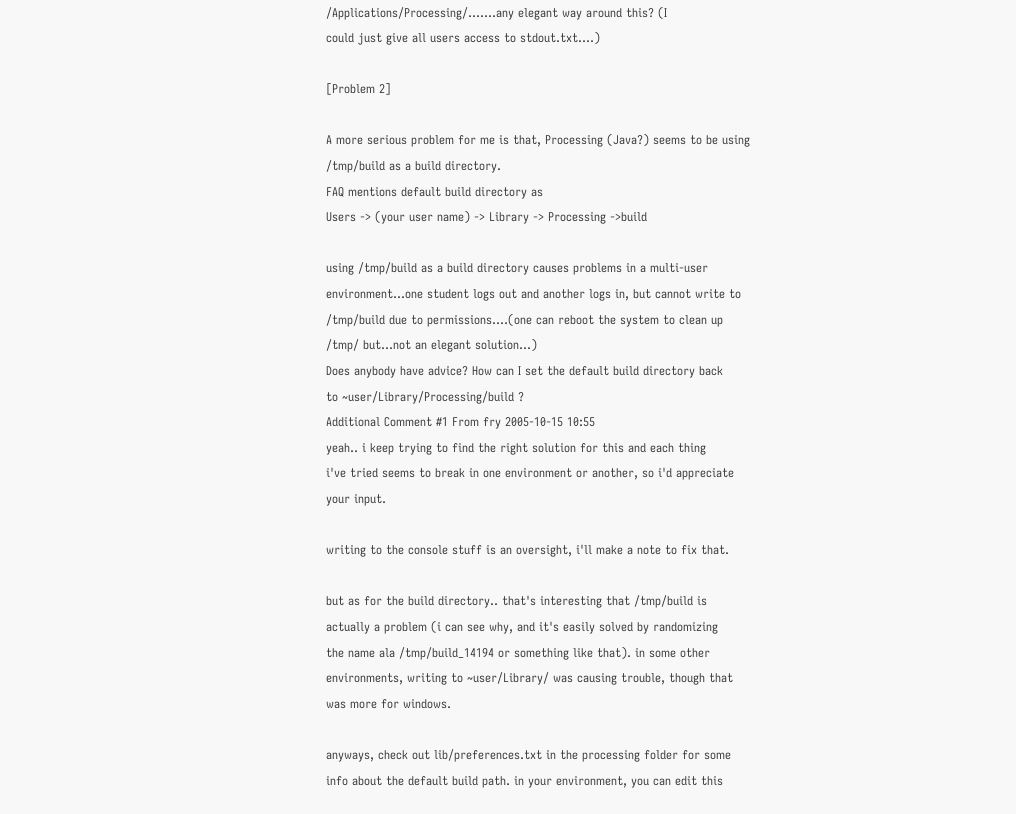/Applications/Processing/.......any elegant way around this? (I
could just give all users access to stdout.txt....)

[Problem 2]

A more serious problem for me is that, Processing (Java?) seems to be using
/tmp/build as a build directory.
FAQ mentions default build directory as
Users -> (your user name) -> Library -> Processing ->build

using /tmp/build as a build directory causes problems in a multi-user
environment...one student logs out and another logs in, but cannot write to
/tmp/build due to permissions....(one can reboot the system to clean up
/tmp/ but...not an elegant solution...)
Does anybody have advice? How can I set the default build directory back
to ~user/Library/Processing/build ?
Additional Comment #1 From fry 2005-10-15 10:55
yeah.. i keep trying to find the right solution for this and each thing
i've tried seems to break in one environment or another, so i'd appreciate
your input.

writing to the console stuff is an oversight, i'll make a note to fix that.

but as for the build directory.. that's interesting that /tmp/build is
actually a problem (i can see why, and it's easily solved by randomizing
the name ala /tmp/build_14194 or something like that). in some other
environments, writing to ~user/Library/ was causing trouble, though that
was more for windows.

anyways, check out lib/preferences.txt in the processing folder for some
info about the default build path. in your environment, you can edit this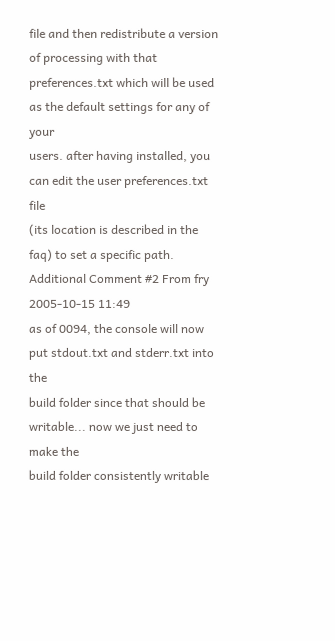file and then redistribute a version of processing with that
preferences.txt which will be used as the default settings for any of your
users. after having installed, you can edit the user preferences.txt file
(its location is described in the faq) to set a specific path.
Additional Comment #2 From fry 2005-10-15 11:49
as of 0094, the console will now put stdout.txt and stderr.txt into the
build folder since that should be writable... now we just need to make the
build folder consistently writable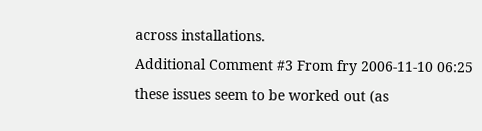across installations.
Additional Comment #3 From fry 2006-11-10 06:25
these issues seem to be worked out (as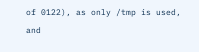of 0122), as only /tmp is used, and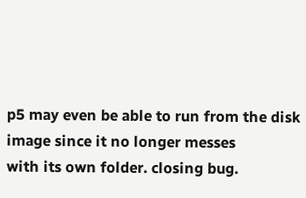p5 may even be able to run from the disk image since it no longer messes
with its own folder. closing bug.